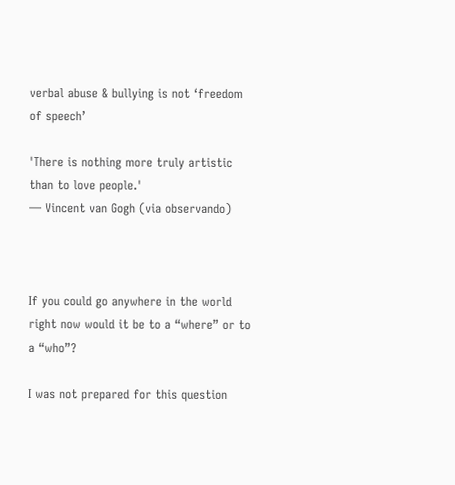verbal abuse & bullying is not ‘freedom of speech’

'There is nothing more truly artistic than to love people.'
— Vincent van Gogh (via observando)



If you could go anywhere in the world right now would it be to a “where” or to a “who”?

I was not prepared for this question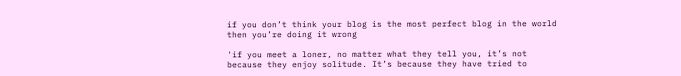if you don’t think your blog is the most perfect blog in the world then you’re doing it wrong

'if you meet a loner, no matter what they tell you, it’s not because they enjoy solitude. It’s because they have tried to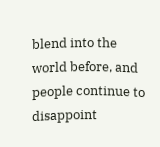blend into the world before, and people continue to disappoint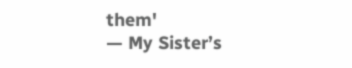them'
— My Sister’s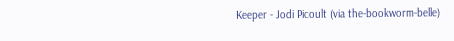Keeper - Jodi Picoult (via the-bookworm-belle)